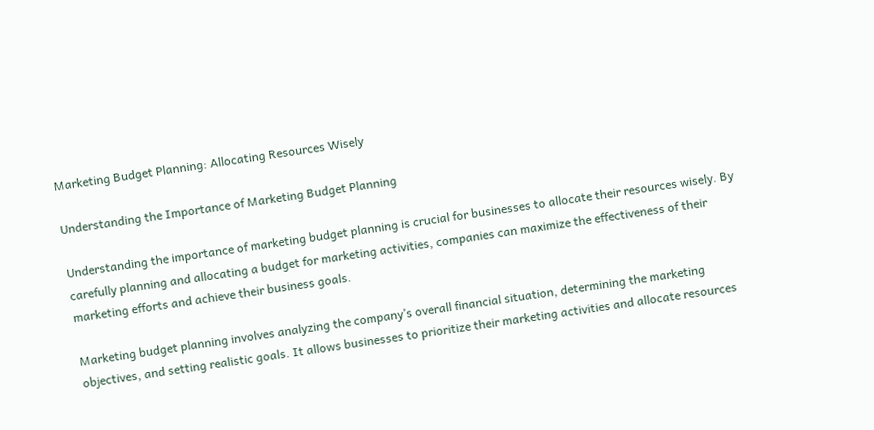Marketing Budget Planning: Allocating Resources Wisely

Understanding the Importance of Marketing Budget Planning

Understanding the importance of marketing budget planning is crucial for businesses to allocate their resources wisely. By carefully planning and allocating a budget for marketing activities, companies can maximize the effectiveness of their marketing efforts and achieve their business goals.

Marketing budget planning involves analyzing the company’s overall financial situation, determining the marketing objectives, and setting realistic goals. It allows businesses to prioritize their marketing activities and allocate resources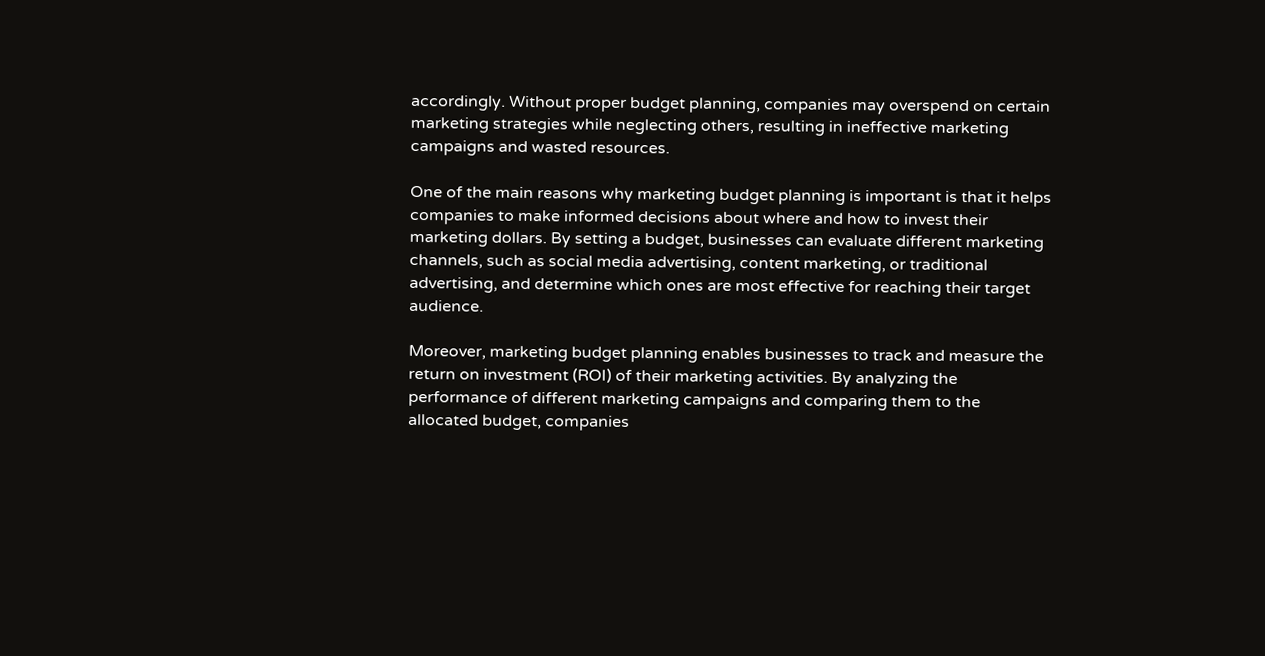accordingly. Without proper budget planning, companies may overspend on certain marketing strategies while neglecting others, resulting in ineffective marketing campaigns and wasted resources.

One of the main reasons why marketing budget planning is important is that it helps companies to make informed decisions about where and how to invest their marketing dollars. By setting a budget, businesses can evaluate different marketing channels, such as social media advertising, content marketing, or traditional advertising, and determine which ones are most effective for reaching their target audience.

Moreover, marketing budget planning enables businesses to track and measure the return on investment (ROI) of their marketing activities. By analyzing the performance of different marketing campaigns and comparing them to the allocated budget, companies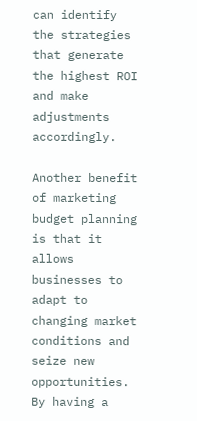can identify the strategies that generate the highest ROI and make adjustments accordingly.

Another benefit of marketing budget planning is that it allows businesses to adapt to changing market conditions and seize new opportunities. By having a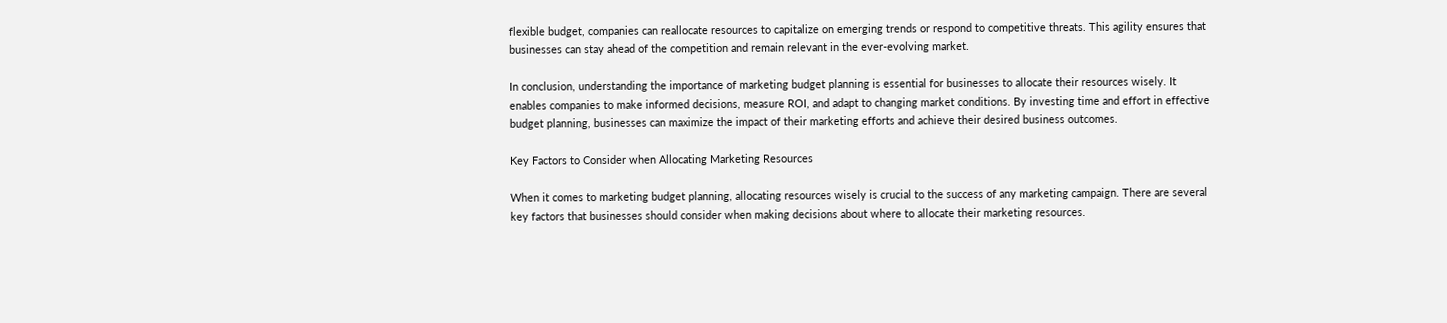flexible budget, companies can reallocate resources to capitalize on emerging trends or respond to competitive threats. This agility ensures that businesses can stay ahead of the competition and remain relevant in the ever-evolving market.

In conclusion, understanding the importance of marketing budget planning is essential for businesses to allocate their resources wisely. It enables companies to make informed decisions, measure ROI, and adapt to changing market conditions. By investing time and effort in effective budget planning, businesses can maximize the impact of their marketing efforts and achieve their desired business outcomes.

Key Factors to Consider when Allocating Marketing Resources

When it comes to marketing budget planning, allocating resources wisely is crucial to the success of any marketing campaign. There are several key factors that businesses should consider when making decisions about where to allocate their marketing resources.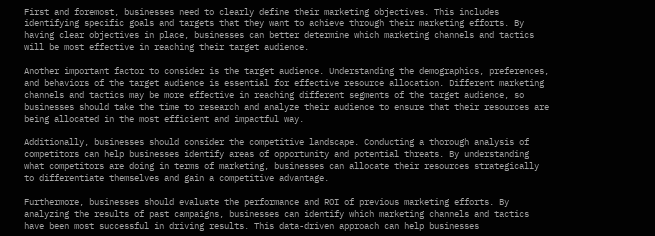First and foremost, businesses need to clearly define their marketing objectives. This includes identifying specific goals and targets that they want to achieve through their marketing efforts. By having clear objectives in place, businesses can better determine which marketing channels and tactics will be most effective in reaching their target audience.

Another important factor to consider is the target audience. Understanding the demographics, preferences, and behaviors of the target audience is essential for effective resource allocation. Different marketing channels and tactics may be more effective in reaching different segments of the target audience, so businesses should take the time to research and analyze their audience to ensure that their resources are being allocated in the most efficient and impactful way.

Additionally, businesses should consider the competitive landscape. Conducting a thorough analysis of competitors can help businesses identify areas of opportunity and potential threats. By understanding what competitors are doing in terms of marketing, businesses can allocate their resources strategically to differentiate themselves and gain a competitive advantage.

Furthermore, businesses should evaluate the performance and ROI of previous marketing efforts. By analyzing the results of past campaigns, businesses can identify which marketing channels and tactics have been most successful in driving results. This data-driven approach can help businesses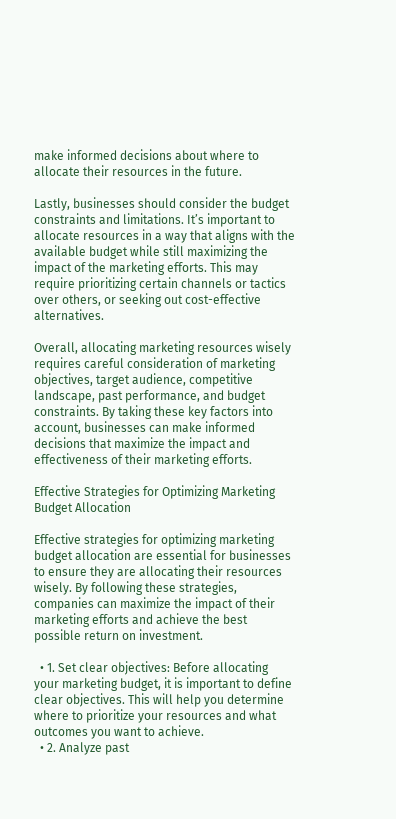make informed decisions about where to allocate their resources in the future.

Lastly, businesses should consider the budget constraints and limitations. It’s important to allocate resources in a way that aligns with the available budget while still maximizing the impact of the marketing efforts. This may require prioritizing certain channels or tactics over others, or seeking out cost-effective alternatives.

Overall, allocating marketing resources wisely requires careful consideration of marketing objectives, target audience, competitive landscape, past performance, and budget constraints. By taking these key factors into account, businesses can make informed decisions that maximize the impact and effectiveness of their marketing efforts.

Effective Strategies for Optimizing Marketing Budget Allocation

Effective strategies for optimizing marketing budget allocation are essential for businesses to ensure they are allocating their resources wisely. By following these strategies, companies can maximize the impact of their marketing efforts and achieve the best possible return on investment.

  • 1. Set clear objectives: Before allocating your marketing budget, it is important to define clear objectives. This will help you determine where to prioritize your resources and what outcomes you want to achieve.
  • 2. Analyze past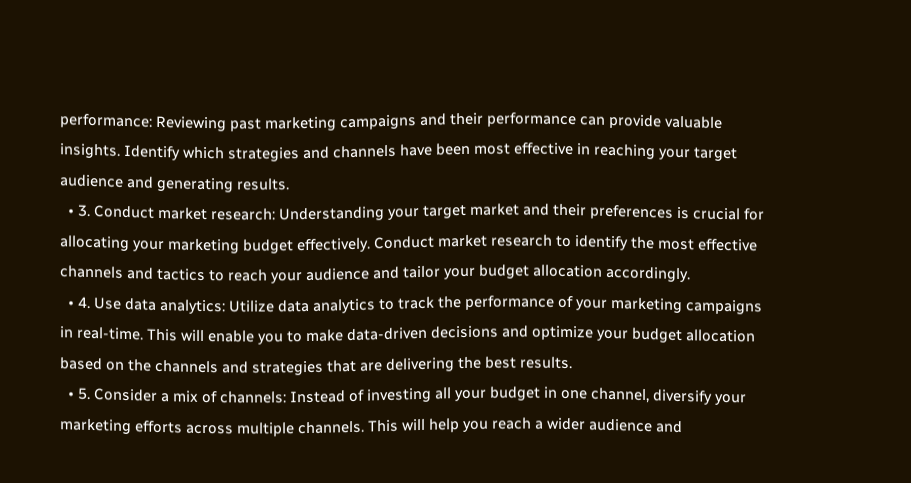performance: Reviewing past marketing campaigns and their performance can provide valuable insights. Identify which strategies and channels have been most effective in reaching your target audience and generating results.
  • 3. Conduct market research: Understanding your target market and their preferences is crucial for allocating your marketing budget effectively. Conduct market research to identify the most effective channels and tactics to reach your audience and tailor your budget allocation accordingly.
  • 4. Use data analytics: Utilize data analytics to track the performance of your marketing campaigns in real-time. This will enable you to make data-driven decisions and optimize your budget allocation based on the channels and strategies that are delivering the best results.
  • 5. Consider a mix of channels: Instead of investing all your budget in one channel, diversify your marketing efforts across multiple channels. This will help you reach a wider audience and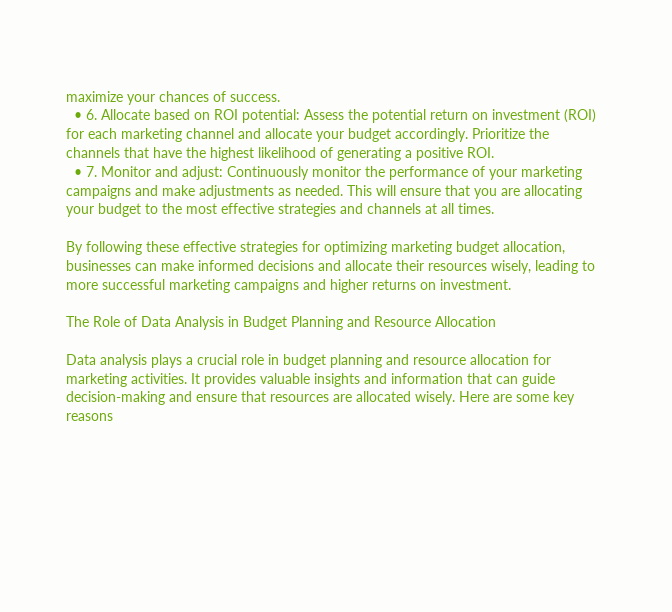maximize your chances of success.
  • 6. Allocate based on ROI potential: Assess the potential return on investment (ROI) for each marketing channel and allocate your budget accordingly. Prioritize the channels that have the highest likelihood of generating a positive ROI.
  • 7. Monitor and adjust: Continuously monitor the performance of your marketing campaigns and make adjustments as needed. This will ensure that you are allocating your budget to the most effective strategies and channels at all times.

By following these effective strategies for optimizing marketing budget allocation, businesses can make informed decisions and allocate their resources wisely, leading to more successful marketing campaigns and higher returns on investment.

The Role of Data Analysis in Budget Planning and Resource Allocation

Data analysis plays a crucial role in budget planning and resource allocation for marketing activities. It provides valuable insights and information that can guide decision-making and ensure that resources are allocated wisely. Here are some key reasons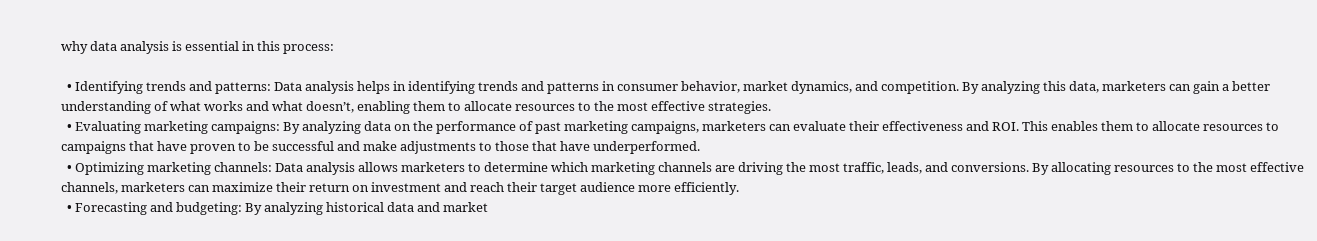why data analysis is essential in this process:

  • Identifying trends and patterns: Data analysis helps in identifying trends and patterns in consumer behavior, market dynamics, and competition. By analyzing this data, marketers can gain a better understanding of what works and what doesn’t, enabling them to allocate resources to the most effective strategies.
  • Evaluating marketing campaigns: By analyzing data on the performance of past marketing campaigns, marketers can evaluate their effectiveness and ROI. This enables them to allocate resources to campaigns that have proven to be successful and make adjustments to those that have underperformed.
  • Optimizing marketing channels: Data analysis allows marketers to determine which marketing channels are driving the most traffic, leads, and conversions. By allocating resources to the most effective channels, marketers can maximize their return on investment and reach their target audience more efficiently.
  • Forecasting and budgeting: By analyzing historical data and market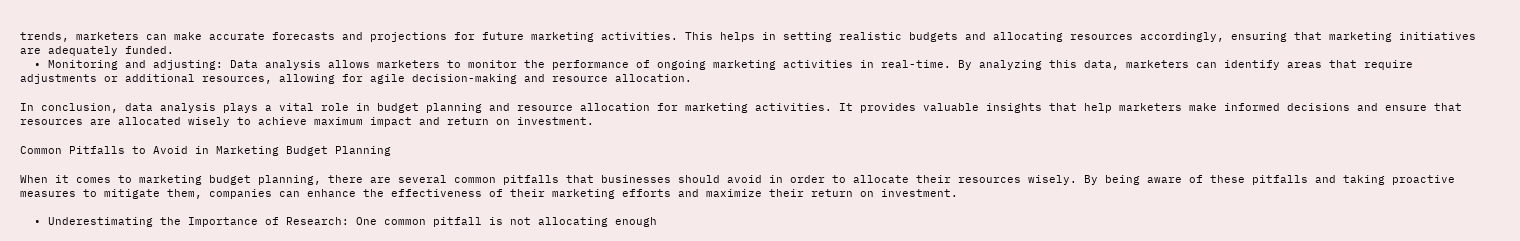trends, marketers can make accurate forecasts and projections for future marketing activities. This helps in setting realistic budgets and allocating resources accordingly, ensuring that marketing initiatives are adequately funded.
  • Monitoring and adjusting: Data analysis allows marketers to monitor the performance of ongoing marketing activities in real-time. By analyzing this data, marketers can identify areas that require adjustments or additional resources, allowing for agile decision-making and resource allocation.

In conclusion, data analysis plays a vital role in budget planning and resource allocation for marketing activities. It provides valuable insights that help marketers make informed decisions and ensure that resources are allocated wisely to achieve maximum impact and return on investment.

Common Pitfalls to Avoid in Marketing Budget Planning

When it comes to marketing budget planning, there are several common pitfalls that businesses should avoid in order to allocate their resources wisely. By being aware of these pitfalls and taking proactive measures to mitigate them, companies can enhance the effectiveness of their marketing efforts and maximize their return on investment.

  • Underestimating the Importance of Research: One common pitfall is not allocating enough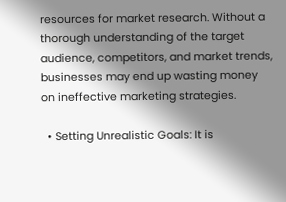resources for market research. Without a thorough understanding of the target audience, competitors, and market trends, businesses may end up wasting money on ineffective marketing strategies.

  • Setting Unrealistic Goals: It is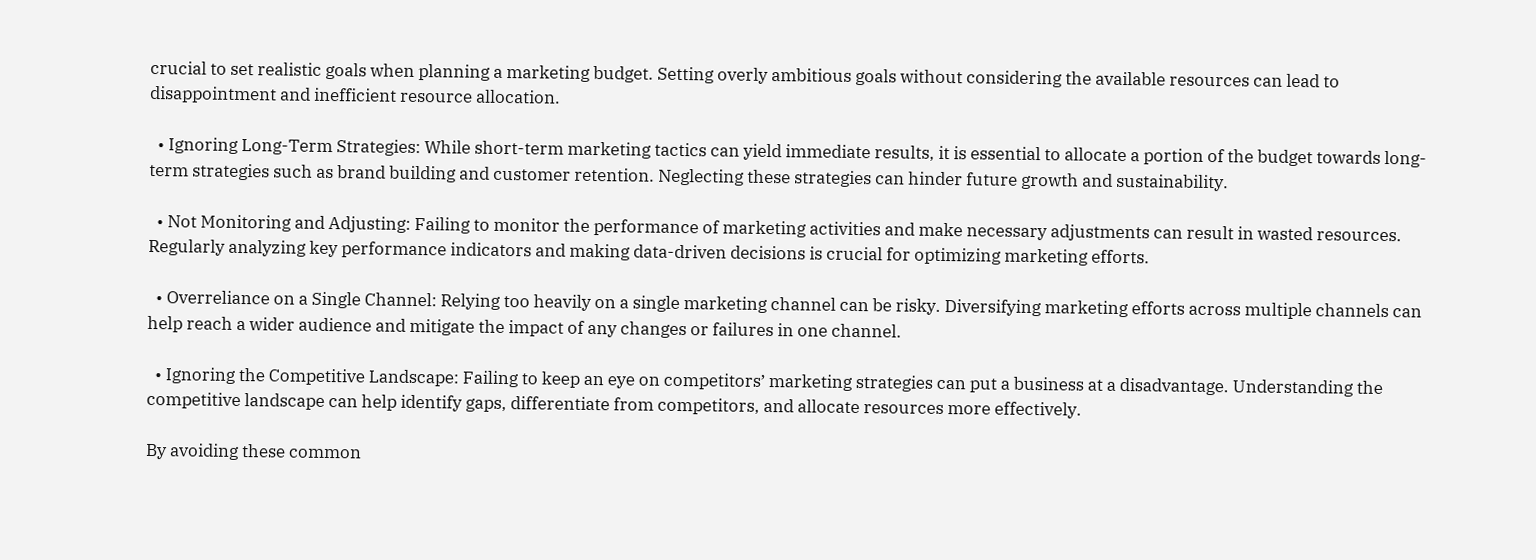crucial to set realistic goals when planning a marketing budget. Setting overly ambitious goals without considering the available resources can lead to disappointment and inefficient resource allocation.

  • Ignoring Long-Term Strategies: While short-term marketing tactics can yield immediate results, it is essential to allocate a portion of the budget towards long-term strategies such as brand building and customer retention. Neglecting these strategies can hinder future growth and sustainability.

  • Not Monitoring and Adjusting: Failing to monitor the performance of marketing activities and make necessary adjustments can result in wasted resources. Regularly analyzing key performance indicators and making data-driven decisions is crucial for optimizing marketing efforts.

  • Overreliance on a Single Channel: Relying too heavily on a single marketing channel can be risky. Diversifying marketing efforts across multiple channels can help reach a wider audience and mitigate the impact of any changes or failures in one channel.

  • Ignoring the Competitive Landscape: Failing to keep an eye on competitors’ marketing strategies can put a business at a disadvantage. Understanding the competitive landscape can help identify gaps, differentiate from competitors, and allocate resources more effectively.

By avoiding these common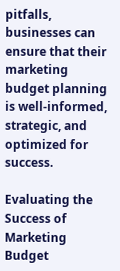pitfalls, businesses can ensure that their marketing budget planning is well-informed, strategic, and optimized for success.

Evaluating the Success of Marketing Budget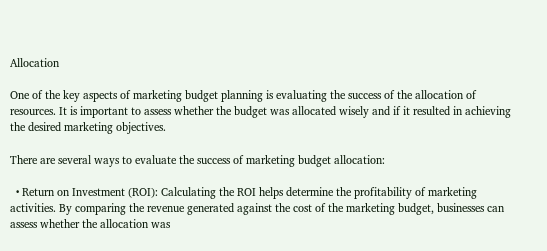Allocation

One of the key aspects of marketing budget planning is evaluating the success of the allocation of resources. It is important to assess whether the budget was allocated wisely and if it resulted in achieving the desired marketing objectives.

There are several ways to evaluate the success of marketing budget allocation:

  • Return on Investment (ROI): Calculating the ROI helps determine the profitability of marketing activities. By comparing the revenue generated against the cost of the marketing budget, businesses can assess whether the allocation was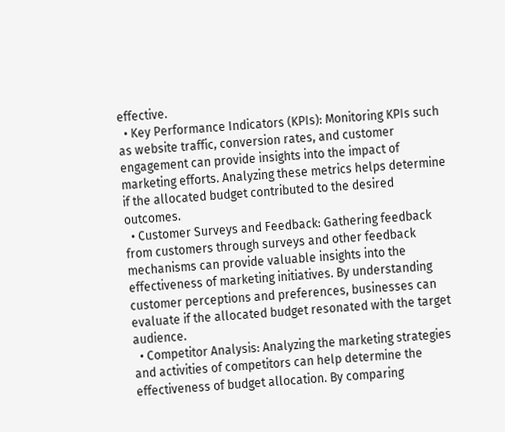effective.
  • Key Performance Indicators (KPIs): Monitoring KPIs such as website traffic, conversion rates, and customer engagement can provide insights into the impact of marketing efforts. Analyzing these metrics helps determine if the allocated budget contributed to the desired outcomes.
  • Customer Surveys and Feedback: Gathering feedback from customers through surveys and other feedback mechanisms can provide valuable insights into the effectiveness of marketing initiatives. By understanding customer perceptions and preferences, businesses can evaluate if the allocated budget resonated with the target audience.
  • Competitor Analysis: Analyzing the marketing strategies and activities of competitors can help determine the effectiveness of budget allocation. By comparing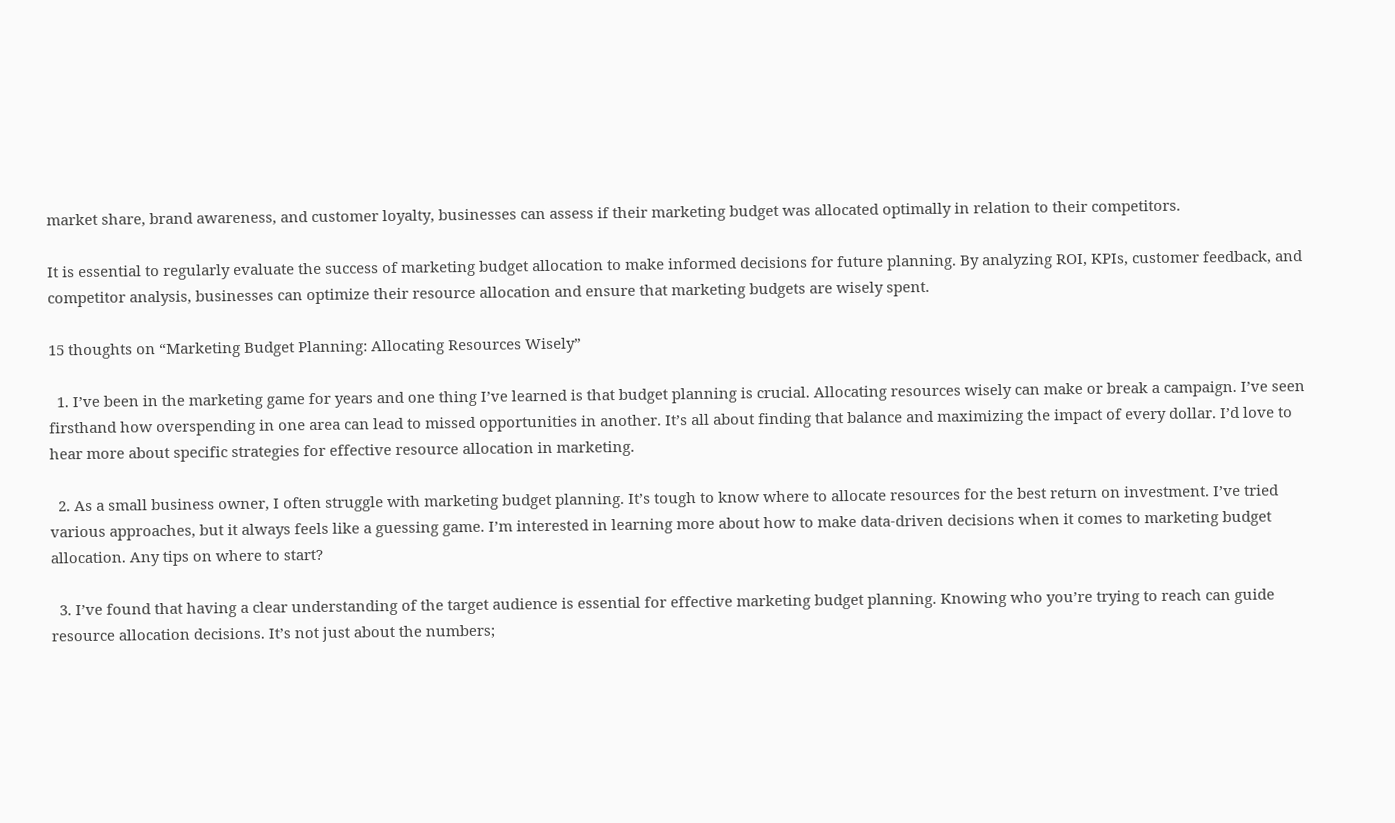market share, brand awareness, and customer loyalty, businesses can assess if their marketing budget was allocated optimally in relation to their competitors.

It is essential to regularly evaluate the success of marketing budget allocation to make informed decisions for future planning. By analyzing ROI, KPIs, customer feedback, and competitor analysis, businesses can optimize their resource allocation and ensure that marketing budgets are wisely spent.

15 thoughts on “Marketing Budget Planning: Allocating Resources Wisely”

  1. I’ve been in the marketing game for years and one thing I’ve learned is that budget planning is crucial. Allocating resources wisely can make or break a campaign. I’ve seen firsthand how overspending in one area can lead to missed opportunities in another. It’s all about finding that balance and maximizing the impact of every dollar. I’d love to hear more about specific strategies for effective resource allocation in marketing.

  2. As a small business owner, I often struggle with marketing budget planning. It’s tough to know where to allocate resources for the best return on investment. I’ve tried various approaches, but it always feels like a guessing game. I’m interested in learning more about how to make data-driven decisions when it comes to marketing budget allocation. Any tips on where to start?

  3. I’ve found that having a clear understanding of the target audience is essential for effective marketing budget planning. Knowing who you’re trying to reach can guide resource allocation decisions. It’s not just about the numbers;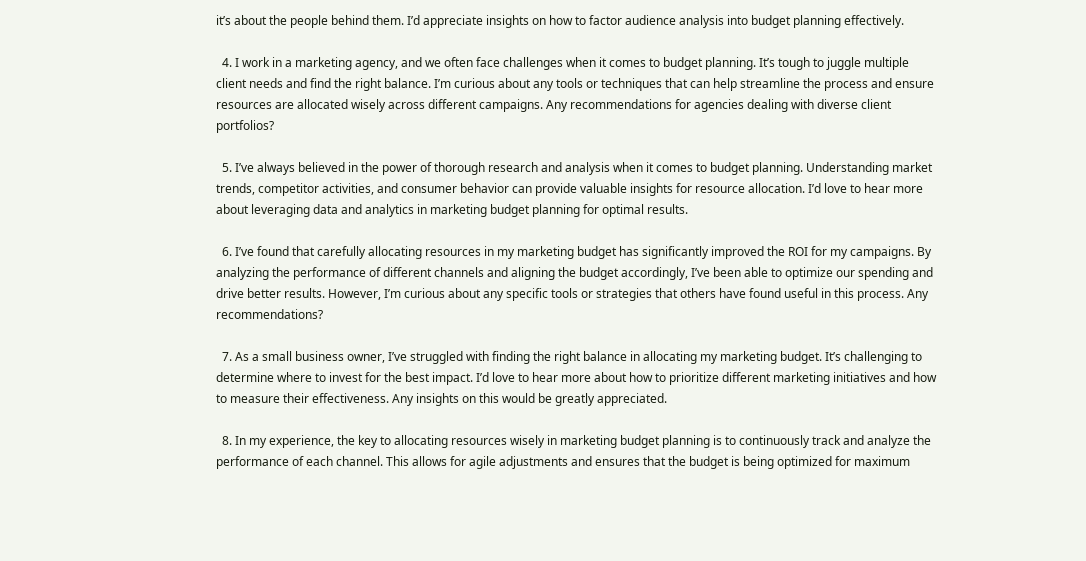it’s about the people behind them. I’d appreciate insights on how to factor audience analysis into budget planning effectively.

  4. I work in a marketing agency, and we often face challenges when it comes to budget planning. It’s tough to juggle multiple client needs and find the right balance. I’m curious about any tools or techniques that can help streamline the process and ensure resources are allocated wisely across different campaigns. Any recommendations for agencies dealing with diverse client portfolios?

  5. I’ve always believed in the power of thorough research and analysis when it comes to budget planning. Understanding market trends, competitor activities, and consumer behavior can provide valuable insights for resource allocation. I’d love to hear more about leveraging data and analytics in marketing budget planning for optimal results.

  6. I’ve found that carefully allocating resources in my marketing budget has significantly improved the ROI for my campaigns. By analyzing the performance of different channels and aligning the budget accordingly, I’ve been able to optimize our spending and drive better results. However, I’m curious about any specific tools or strategies that others have found useful in this process. Any recommendations?

  7. As a small business owner, I’ve struggled with finding the right balance in allocating my marketing budget. It’s challenging to determine where to invest for the best impact. I’d love to hear more about how to prioritize different marketing initiatives and how to measure their effectiveness. Any insights on this would be greatly appreciated.

  8. In my experience, the key to allocating resources wisely in marketing budget planning is to continuously track and analyze the performance of each channel. This allows for agile adjustments and ensures that the budget is being optimized for maximum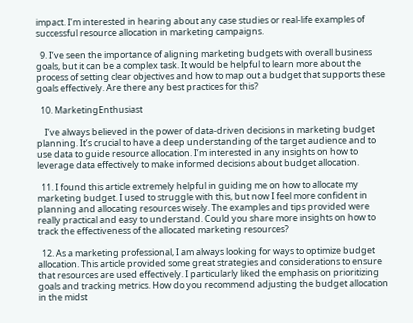impact. I’m interested in hearing about any case studies or real-life examples of successful resource allocation in marketing campaigns.

  9. I’ve seen the importance of aligning marketing budgets with overall business goals, but it can be a complex task. It would be helpful to learn more about the process of setting clear objectives and how to map out a budget that supports these goals effectively. Are there any best practices for this?

  10. MarketingEnthusiast

    I’ve always believed in the power of data-driven decisions in marketing budget planning. It’s crucial to have a deep understanding of the target audience and to use data to guide resource allocation. I’m interested in any insights on how to leverage data effectively to make informed decisions about budget allocation.

  11. I found this article extremely helpful in guiding me on how to allocate my marketing budget. I used to struggle with this, but now I feel more confident in planning and allocating resources wisely. The examples and tips provided were really practical and easy to understand. Could you share more insights on how to track the effectiveness of the allocated marketing resources?

  12. As a marketing professional, I am always looking for ways to optimize budget allocation. This article provided some great strategies and considerations to ensure that resources are used effectively. I particularly liked the emphasis on prioritizing goals and tracking metrics. How do you recommend adjusting the budget allocation in the midst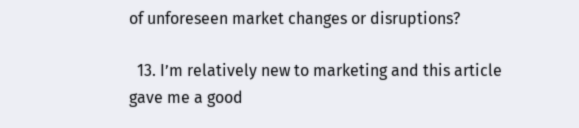of unforeseen market changes or disruptions?

  13. I’m relatively new to marketing and this article gave me a good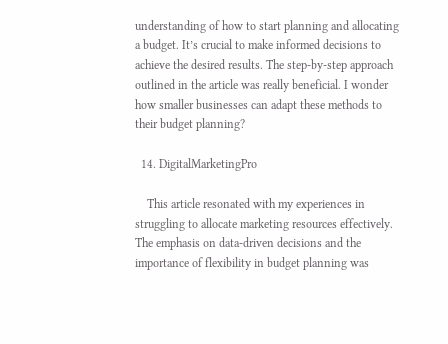understanding of how to start planning and allocating a budget. It’s crucial to make informed decisions to achieve the desired results. The step-by-step approach outlined in the article was really beneficial. I wonder how smaller businesses can adapt these methods to their budget planning?

  14. DigitalMarketingPro

    This article resonated with my experiences in struggling to allocate marketing resources effectively. The emphasis on data-driven decisions and the importance of flexibility in budget planning was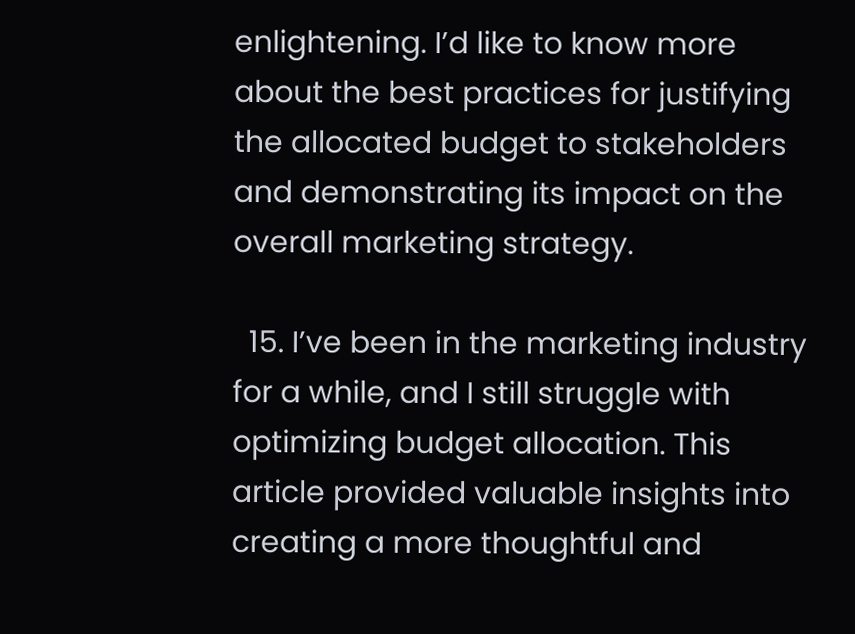enlightening. I’d like to know more about the best practices for justifying the allocated budget to stakeholders and demonstrating its impact on the overall marketing strategy.

  15. I’ve been in the marketing industry for a while, and I still struggle with optimizing budget allocation. This article provided valuable insights into creating a more thoughtful and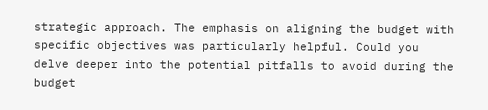strategic approach. The emphasis on aligning the budget with specific objectives was particularly helpful. Could you delve deeper into the potential pitfalls to avoid during the budget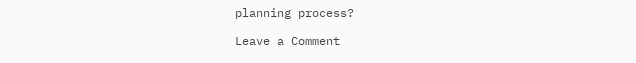planning process?

Leave a Comment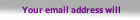Your email address will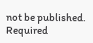not be published. Required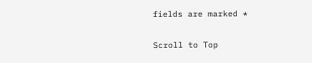fields are marked *

Scroll to Top